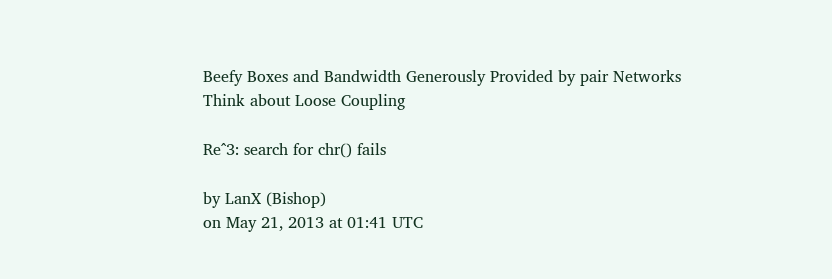Beefy Boxes and Bandwidth Generously Provided by pair Networks
Think about Loose Coupling

Re^3: search for chr() fails

by LanX (Bishop)
on May 21, 2013 at 01:41 UTC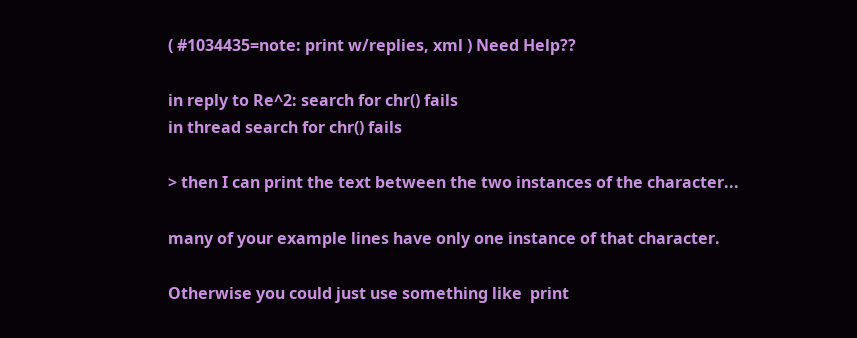( #1034435=note: print w/replies, xml ) Need Help??

in reply to Re^2: search for chr() fails
in thread search for chr() fails

> then I can print the text between the two instances of the character...

many of your example lines have only one instance of that character.

Otherwise you could just use something like  print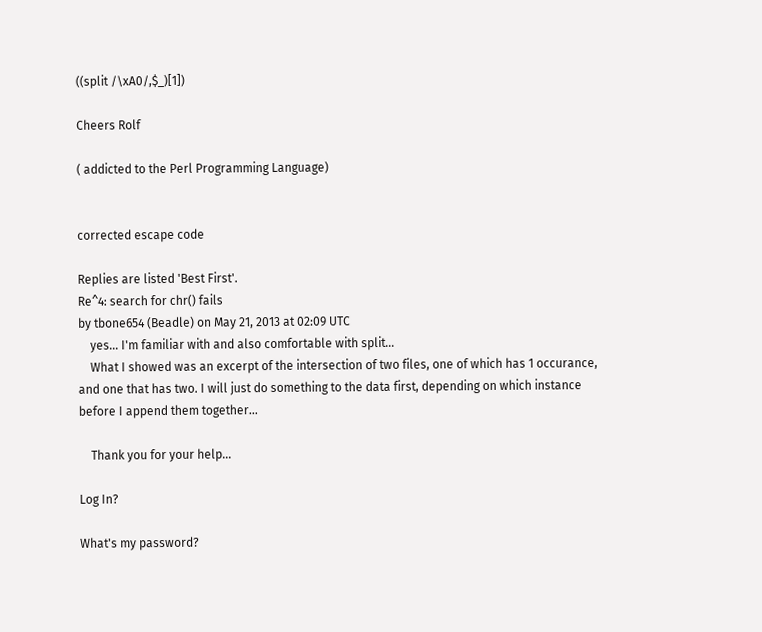((split /\xA0/,$_)[1])

Cheers Rolf

( addicted to the Perl Programming Language)


corrected escape code

Replies are listed 'Best First'.
Re^4: search for chr() fails
by tbone654 (Beadle) on May 21, 2013 at 02:09 UTC
    yes... I'm familiar with and also comfortable with split...
    What I showed was an excerpt of the intersection of two files, one of which has 1 occurance, and one that has two. I will just do something to the data first, depending on which instance before I append them together...

    Thank you for your help...

Log In?

What's my password?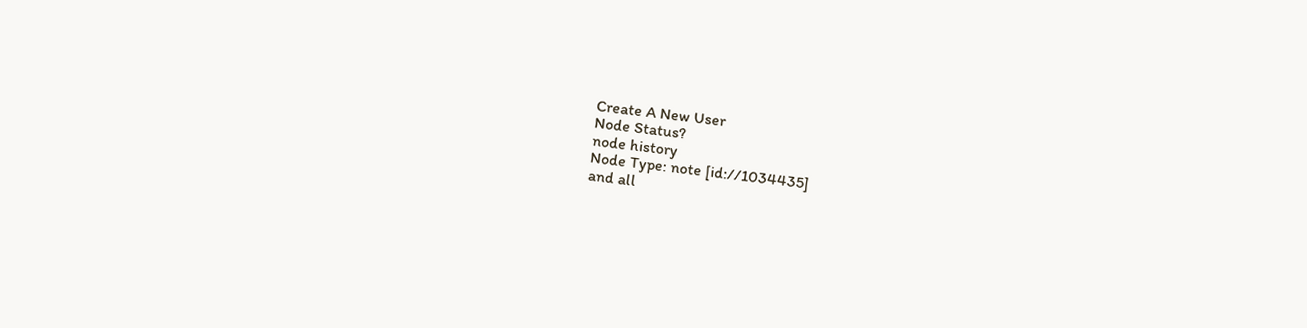Create A New User
Node Status?
node history
Node Type: note [id://1034435]
and all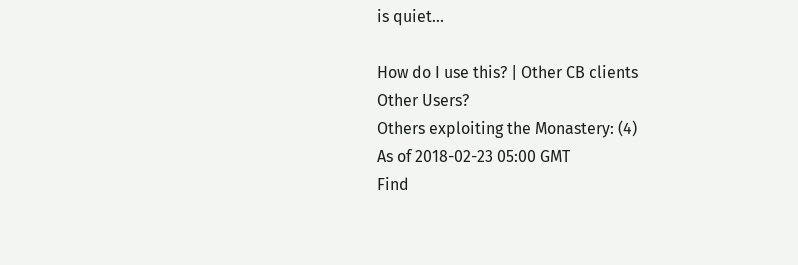is quiet...

How do I use this? | Other CB clients
Other Users?
Others exploiting the Monastery: (4)
As of 2018-02-23 05:00 GMT
Find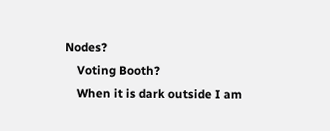Nodes?
    Voting Booth?
    When it is dark outside I am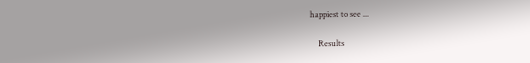happiest to see ...

    Results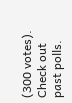(300 votes). Check out past polls.